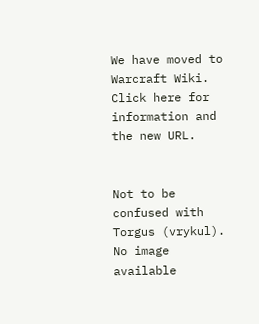We have moved to Warcraft Wiki. Click here for information and the new URL.


Not to be confused with Torgus (vrykul).
No image available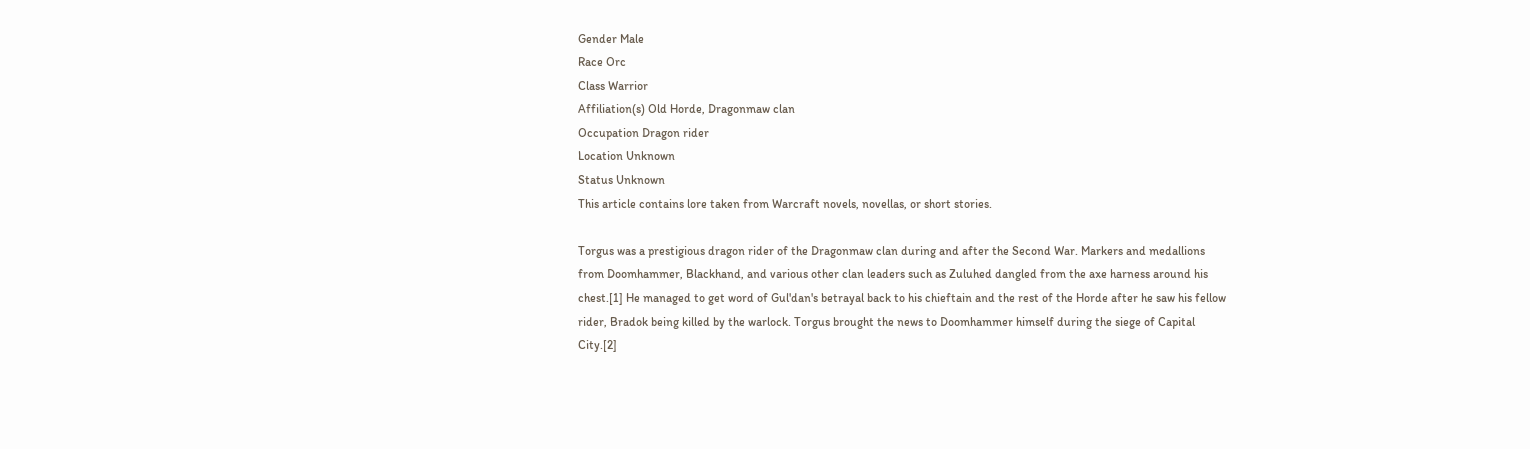Gender Male
Race Orc
Class Warrior
Affiliation(s) Old Horde, Dragonmaw clan
Occupation Dragon rider
Location Unknown
Status Unknown
This article contains lore taken from Warcraft novels, novellas, or short stories.

Torgus was a prestigious dragon rider of the Dragonmaw clan during and after the Second War. Markers and medallions from Doomhammer, Blackhand, and various other clan leaders such as Zuluhed dangled from the axe harness around his chest.[1] He managed to get word of Gul'dan's betrayal back to his chieftain and the rest of the Horde after he saw his fellow rider, Bradok being killed by the warlock. Torgus brought the news to Doomhammer himself during the siege of Capital City.[2]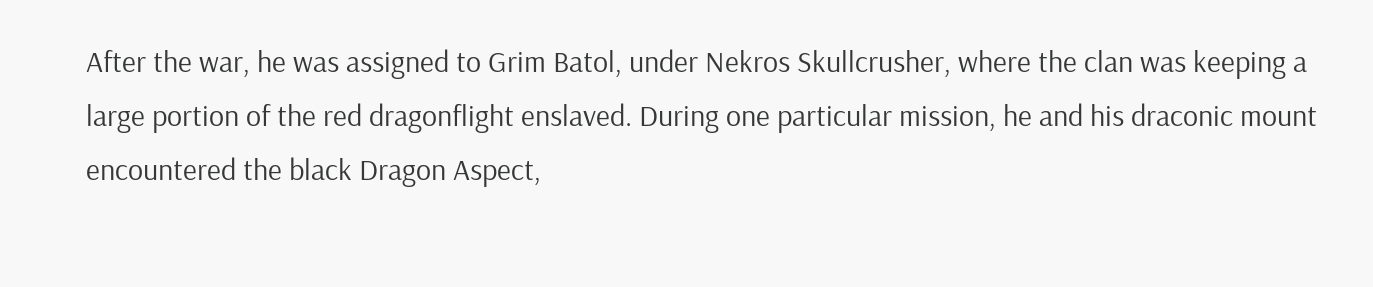After the war, he was assigned to Grim Batol, under Nekros Skullcrusher, where the clan was keeping a large portion of the red dragonflight enslaved. During one particular mission, he and his draconic mount encountered the black Dragon Aspect,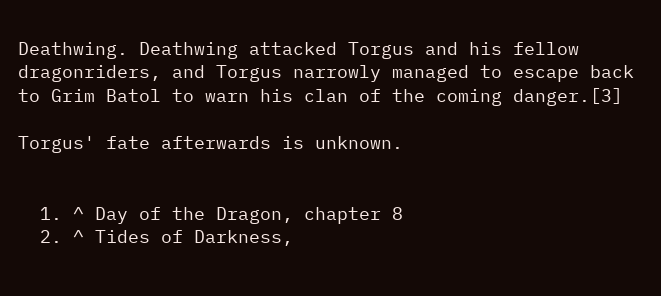Deathwing. Deathwing attacked Torgus and his fellow dragonriders, and Torgus narrowly managed to escape back to Grim Batol to warn his clan of the coming danger.[3]

Torgus' fate afterwards is unknown.


  1. ^ Day of the Dragon, chapter 8
  2. ^ Tides of Darkness,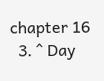chapter 16
  3. ^ Day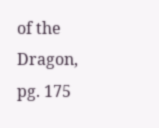of the Dragon, pg. 175